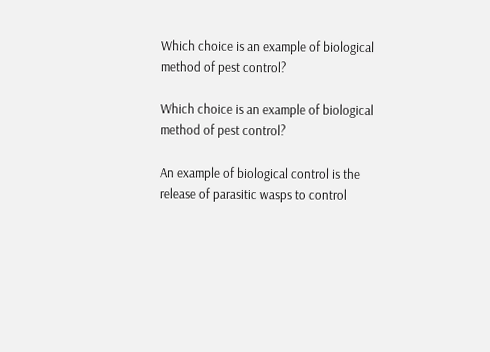Which choice is an example of biological method of pest control?

Which choice is an example of biological method of pest control?

An example of biological control is the release of parasitic wasps to control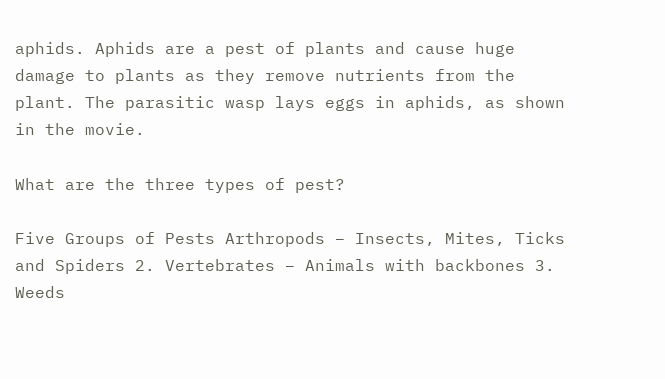aphids. Aphids are a pest of plants and cause huge damage to plants as they remove nutrients from the plant. The parasitic wasp lays eggs in aphids, as shown in the movie.

What are the three types of pest?

Five Groups of Pests Arthropods – Insects, Mites, Ticks and Spiders 2. Vertebrates – Animals with backbones 3. Weeds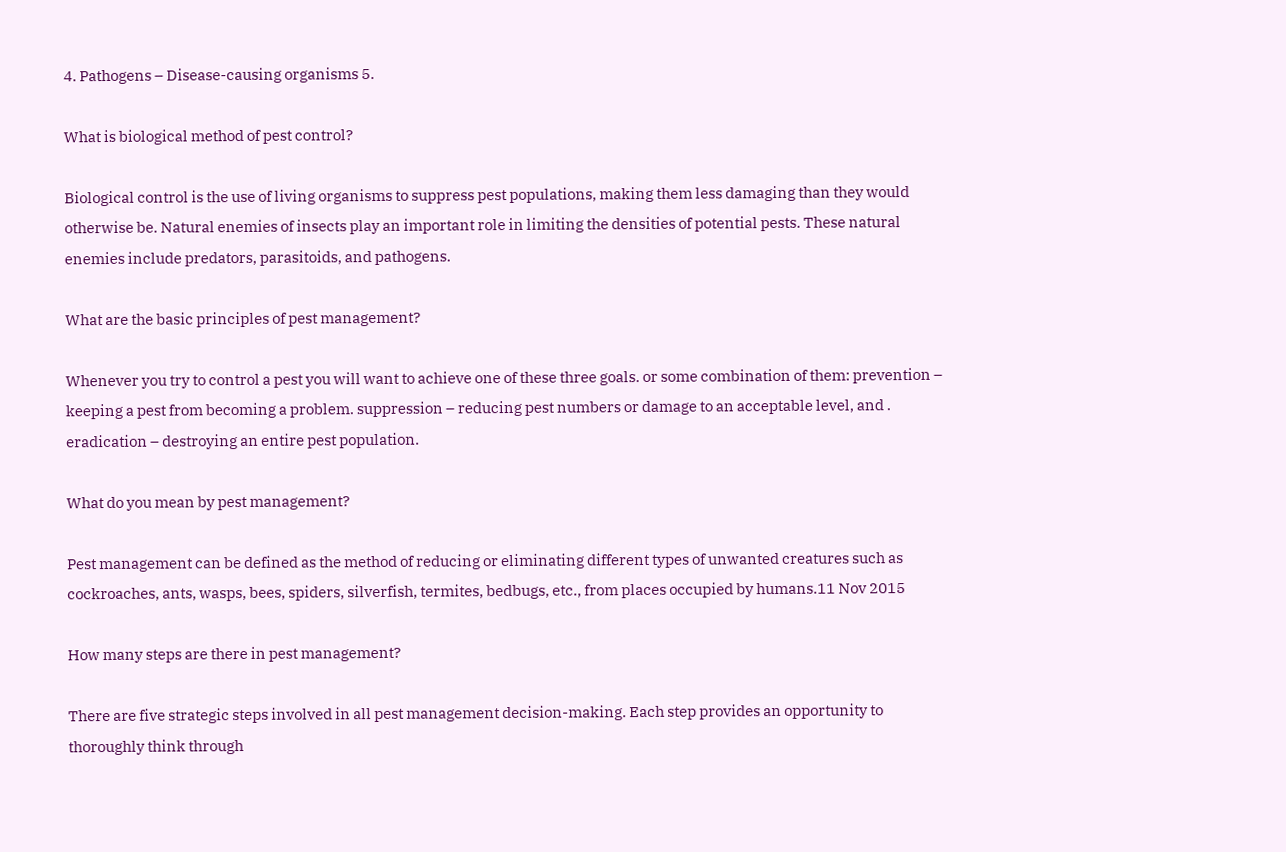4. Pathogens – Disease-causing organisms 5.

What is biological method of pest control?

Biological control is the use of living organisms to suppress pest populations, making them less damaging than they would otherwise be. Natural enemies of insects play an important role in limiting the densities of potential pests. These natural enemies include predators, parasitoids, and pathogens.

What are the basic principles of pest management?

Whenever you try to control a pest you will want to achieve one of these three goals. or some combination of them: prevention – keeping a pest from becoming a problem. suppression – reducing pest numbers or damage to an acceptable level, and . eradication – destroying an entire pest population.

What do you mean by pest management?

Pest management can be defined as the method of reducing or eliminating different types of unwanted creatures such as cockroaches, ants, wasps, bees, spiders, silverfish, termites, bedbugs, etc., from places occupied by humans.11 Nov 2015

How many steps are there in pest management?

There are five strategic steps involved in all pest management decision-making. Each step provides an opportunity to thoroughly think through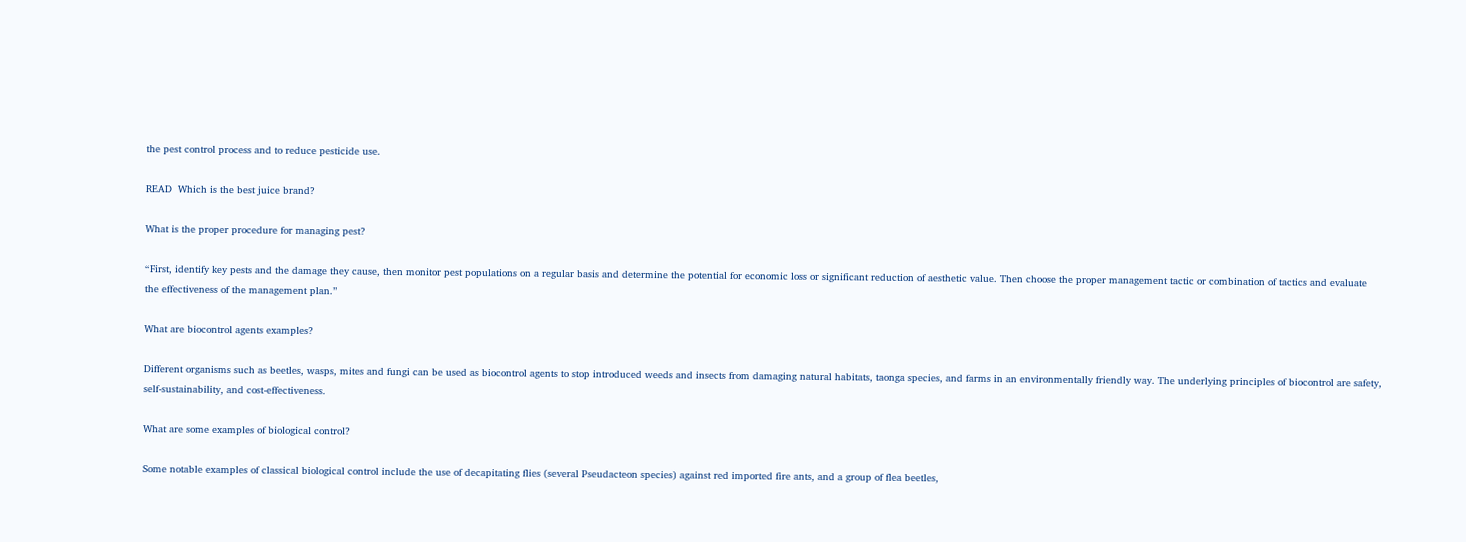the pest control process and to reduce pesticide use.

READ  Which is the best juice brand?

What is the proper procedure for managing pest?

“First, identify key pests and the damage they cause, then monitor pest populations on a regular basis and determine the potential for economic loss or significant reduction of aesthetic value. Then choose the proper management tactic or combination of tactics and evaluate the effectiveness of the management plan.”

What are biocontrol agents examples?

Different organisms such as beetles, wasps, mites and fungi can be used as biocontrol agents to stop introduced weeds and insects from damaging natural habitats, taonga species, and farms in an environmentally friendly way. The underlying principles of biocontrol are safety, self-sustainability, and cost-effectiveness.

What are some examples of biological control?

Some notable examples of classical biological control include the use of decapitating flies (several Pseudacteon species) against red imported fire ants, and a group of flea beetles,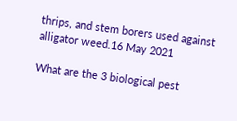thrips, and stem borers used against alligator weed.16 May 2021

What are the 3 biological pest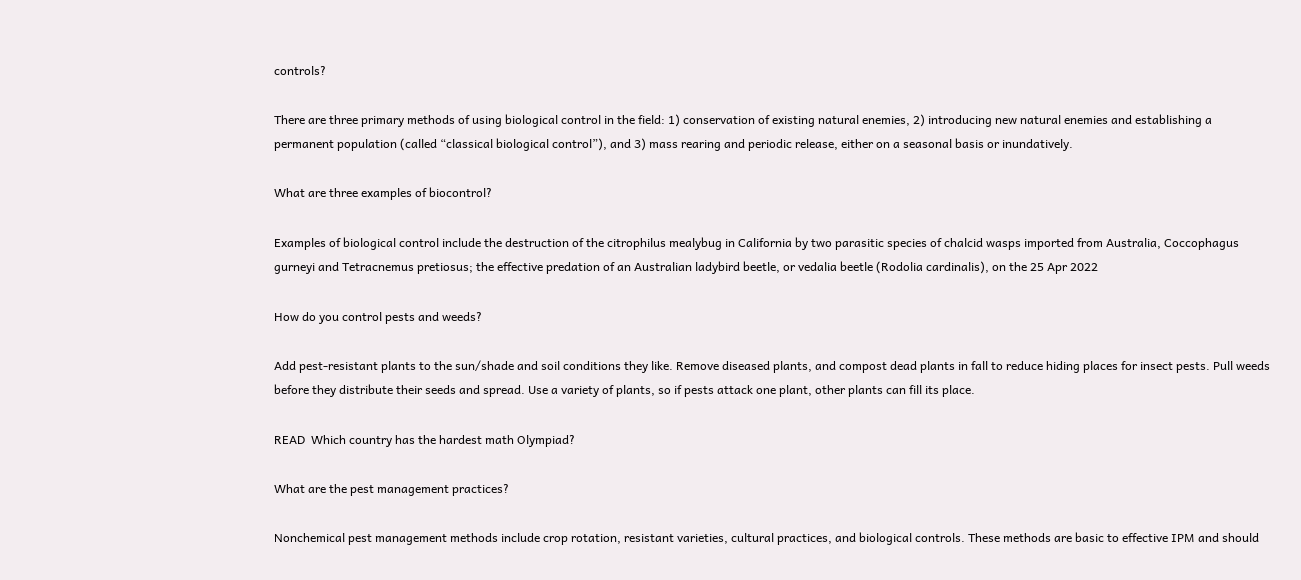controls?

There are three primary methods of using biological control in the field: 1) conservation of existing natural enemies, 2) introducing new natural enemies and establishing a permanent population (called “classical biological control”), and 3) mass rearing and periodic release, either on a seasonal basis or inundatively.

What are three examples of biocontrol?

Examples of biological control include the destruction of the citrophilus mealybug in California by two parasitic species of chalcid wasps imported from Australia, Coccophagus gurneyi and Tetracnemus pretiosus; the effective predation of an Australian ladybird beetle, or vedalia beetle (Rodolia cardinalis), on the 25 Apr 2022

How do you control pests and weeds?

Add pest-resistant plants to the sun/shade and soil conditions they like. Remove diseased plants, and compost dead plants in fall to reduce hiding places for insect pests. Pull weeds before they distribute their seeds and spread. Use a variety of plants, so if pests attack one plant, other plants can fill its place.

READ  Which country has the hardest math Olympiad?

What are the pest management practices?

Nonchemical pest management methods include crop rotation, resistant varieties, cultural practices, and biological controls. These methods are basic to effective IPM and should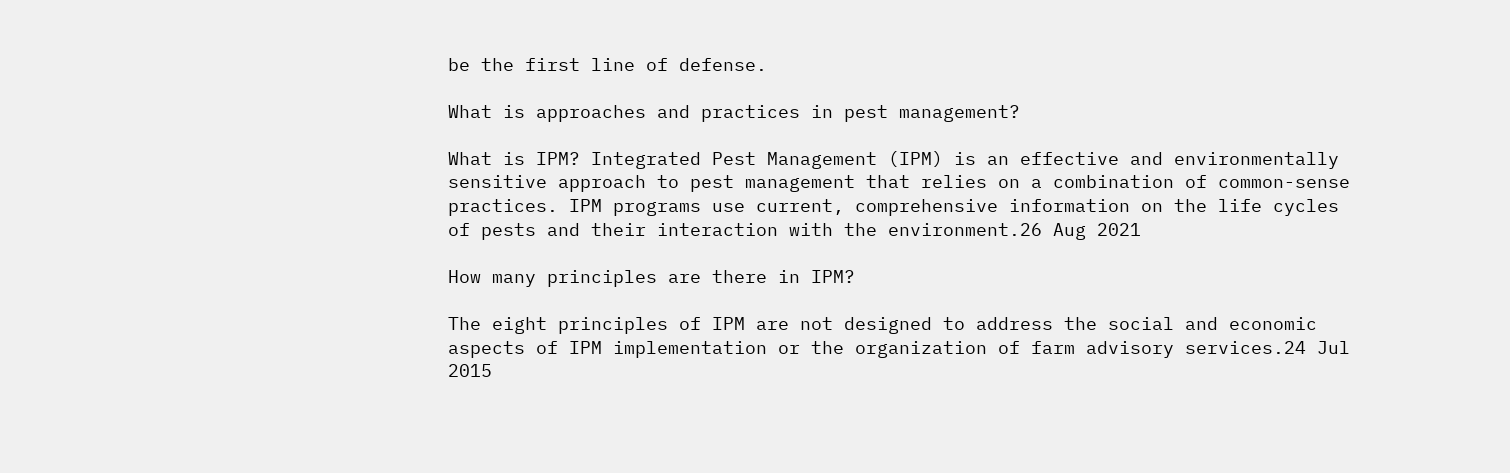be the first line of defense.

What is approaches and practices in pest management?

What is IPM? Integrated Pest Management (IPM) is an effective and environmentally sensitive approach to pest management that relies on a combination of common-sense practices. IPM programs use current, comprehensive information on the life cycles of pests and their interaction with the environment.26 Aug 2021

How many principles are there in IPM?

The eight principles of IPM are not designed to address the social and economic aspects of IPM implementation or the organization of farm advisory services.24 Jul 2015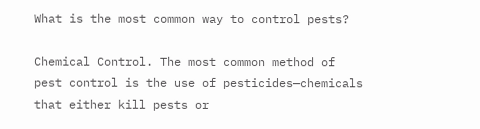What is the most common way to control pests?

Chemical Control. The most common method of pest control is the use of pesticides—chemicals that either kill pests or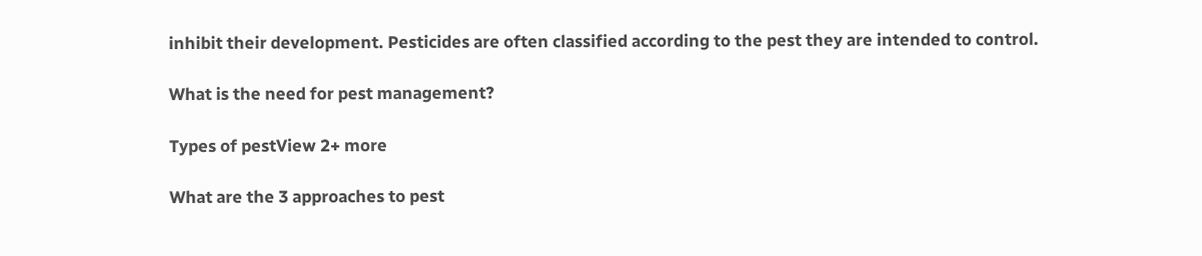inhibit their development. Pesticides are often classified according to the pest they are intended to control.

What is the need for pest management?

Types of pestView 2+ more

What are the 3 approaches to pest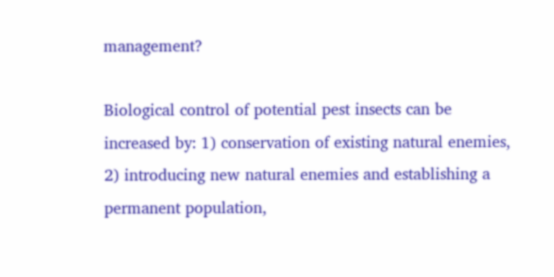management?

Biological control of potential pest insects can be increased by: 1) conservation of existing natural enemies, 2) introducing new natural enemies and establishing a permanent population,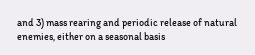and 3) mass rearing and periodic release of natural enemies, either on a seasonal basis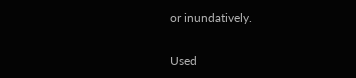or inundatively.

Used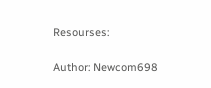Resourses:

Author: Newcom698